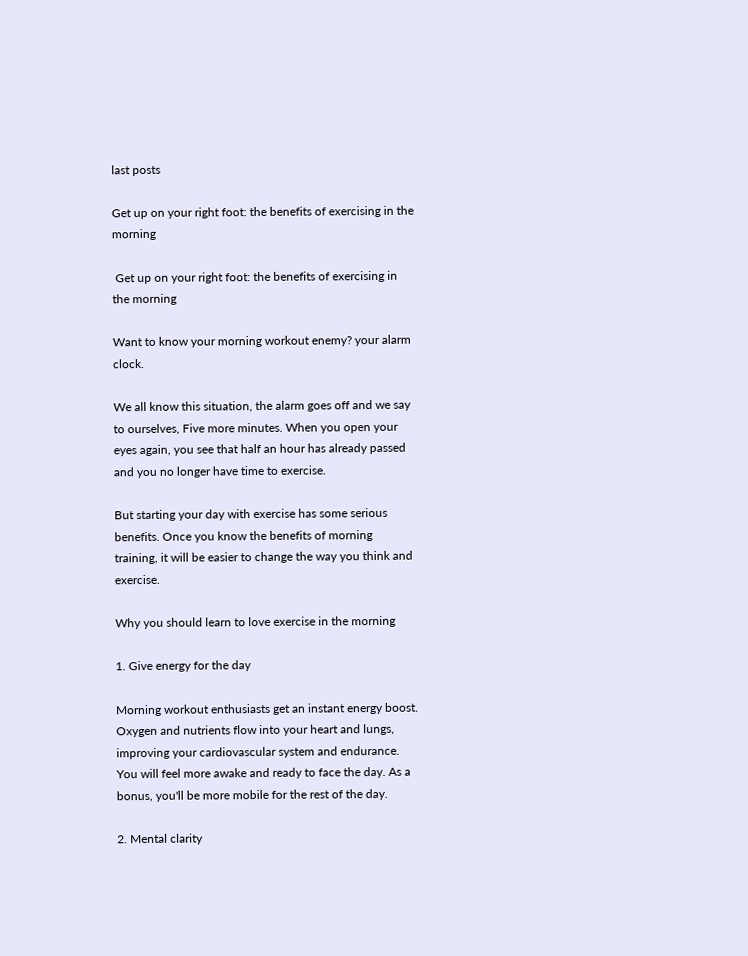last posts

Get up on your right foot: the benefits of exercising in the morning

 Get up on your right foot: the benefits of exercising in the morning

Want to know your morning workout enemy? your alarm clock.

We all know this situation, the alarm goes off and we say to ourselves, Five more minutes. When you open your eyes again, you see that half an hour has already passed and you no longer have time to exercise.

But starting your day with exercise has some serious benefits. Once you know the benefits of morning training, it will be easier to change the way you think and exercise.

Why you should learn to love exercise in the morning

1. Give energy for the day

Morning workout enthusiasts get an instant energy boost. Oxygen and nutrients flow into your heart and lungs, improving your cardiovascular system and endurance. You will feel more awake and ready to face the day. As a bonus, you'll be more mobile for the rest of the day.

2. Mental clarity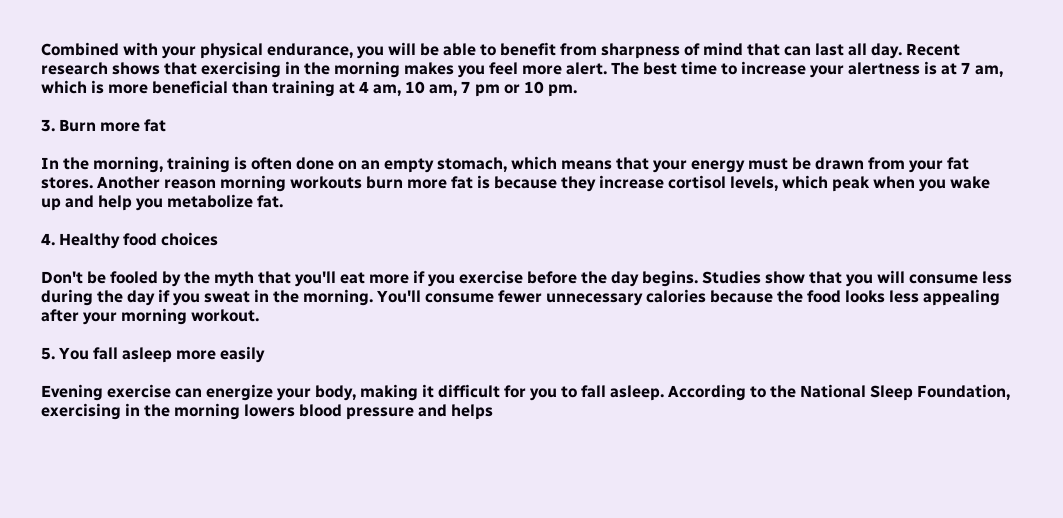Combined with your physical endurance, you will be able to benefit from sharpness of mind that can last all day. Recent research shows that exercising in the morning makes you feel more alert. The best time to increase your alertness is at 7 am, which is more beneficial than training at 4 am, 10 am, 7 pm or 10 pm.

3. Burn more fat

In the morning, training is often done on an empty stomach, which means that your energy must be drawn from your fat stores. Another reason morning workouts burn more fat is because they increase cortisol levels, which peak when you wake up and help you metabolize fat.

4. Healthy food choices

Don't be fooled by the myth that you'll eat more if you exercise before the day begins. Studies show that you will consume less during the day if you sweat in the morning. You'll consume fewer unnecessary calories because the food looks less appealing after your morning workout.

5. You fall asleep more easily

Evening exercise can energize your body, making it difficult for you to fall asleep. According to the National Sleep Foundation, exercising in the morning lowers blood pressure and helps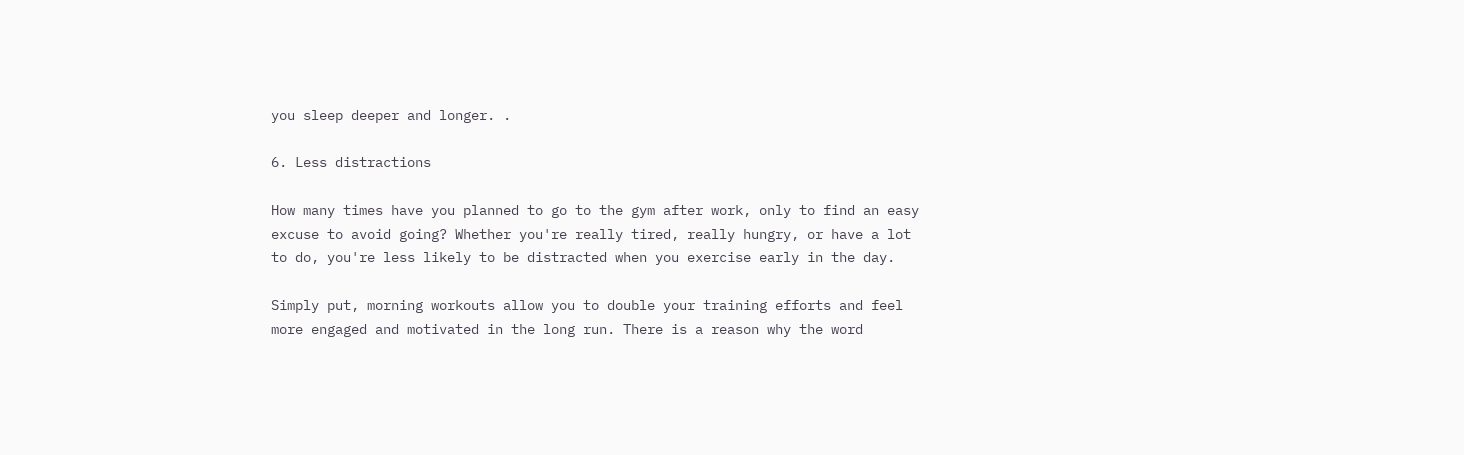you sleep deeper and longer. .

6. Less distractions

How many times have you planned to go to the gym after work, only to find an easy excuse to avoid going? Whether you're really tired, really hungry, or have a lot to do, you're less likely to be distracted when you exercise early in the day.

Simply put, morning workouts allow you to double your training efforts and feel more engaged and motivated in the long run. There is a reason why the word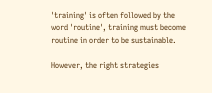'training' is often followed by the word 'routine', training must become routine in order to be sustainable.

However, the right strategies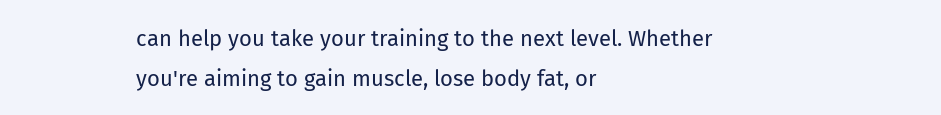can help you take your training to the next level. Whether you're aiming to gain muscle, lose body fat, or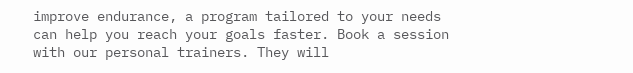improve endurance, a program tailored to your needs can help you reach your goals faster. Book a session with our personal trainers. They will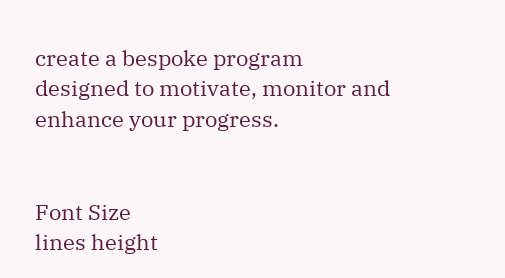create a bespoke program designed to motivate, monitor and enhance your progress.


Font Size
lines height